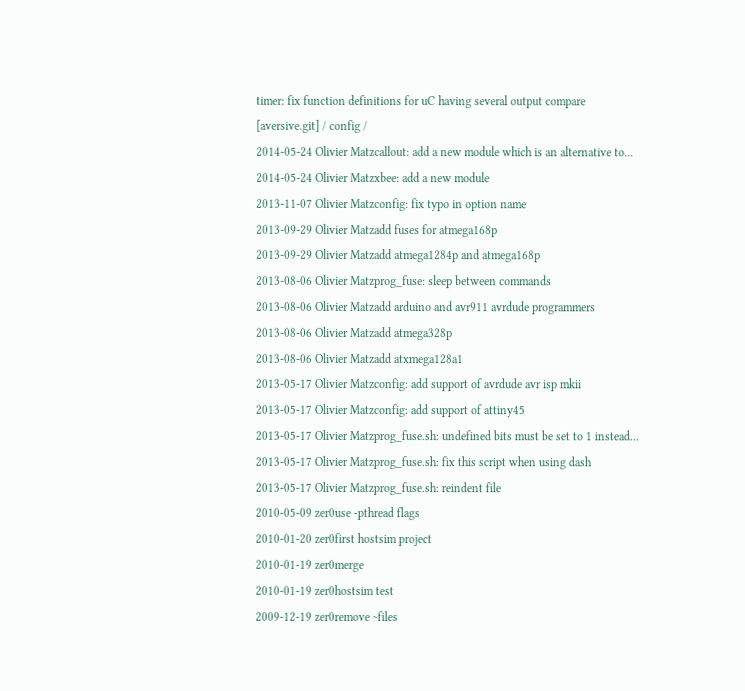timer: fix function definitions for uC having several output compare
[aversive.git] / config /
2014-05-24 Olivier Matzcallout: add a new module which is an alternative to...
2014-05-24 Olivier Matzxbee: add a new module
2013-11-07 Olivier Matzconfig: fix typo in option name
2013-09-29 Olivier Matzadd fuses for atmega168p
2013-09-29 Olivier Matzadd atmega1284p and atmega168p
2013-08-06 Olivier Matzprog_fuse: sleep between commands
2013-08-06 Olivier Matzadd arduino and avr911 avrdude programmers
2013-08-06 Olivier Matzadd atmega328p
2013-08-06 Olivier Matzadd atxmega128a1
2013-05-17 Olivier Matzconfig: add support of avrdude avr isp mkii
2013-05-17 Olivier Matzconfig: add support of attiny45
2013-05-17 Olivier Matzprog_fuse.sh: undefined bits must be set to 1 instead...
2013-05-17 Olivier Matzprog_fuse.sh: fix this script when using dash
2013-05-17 Olivier Matzprog_fuse.sh: reindent file
2010-05-09 zer0use -pthread flags
2010-01-20 zer0first hostsim project
2010-01-19 zer0merge
2010-01-19 zer0hostsim test
2009-12-19 zer0remove ~files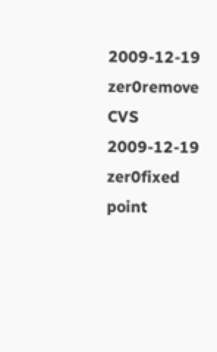2009-12-19 zer0remove CVS
2009-12-19 zer0fixed point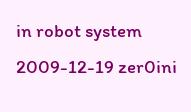in robot system
2009-12-19 zer0ini